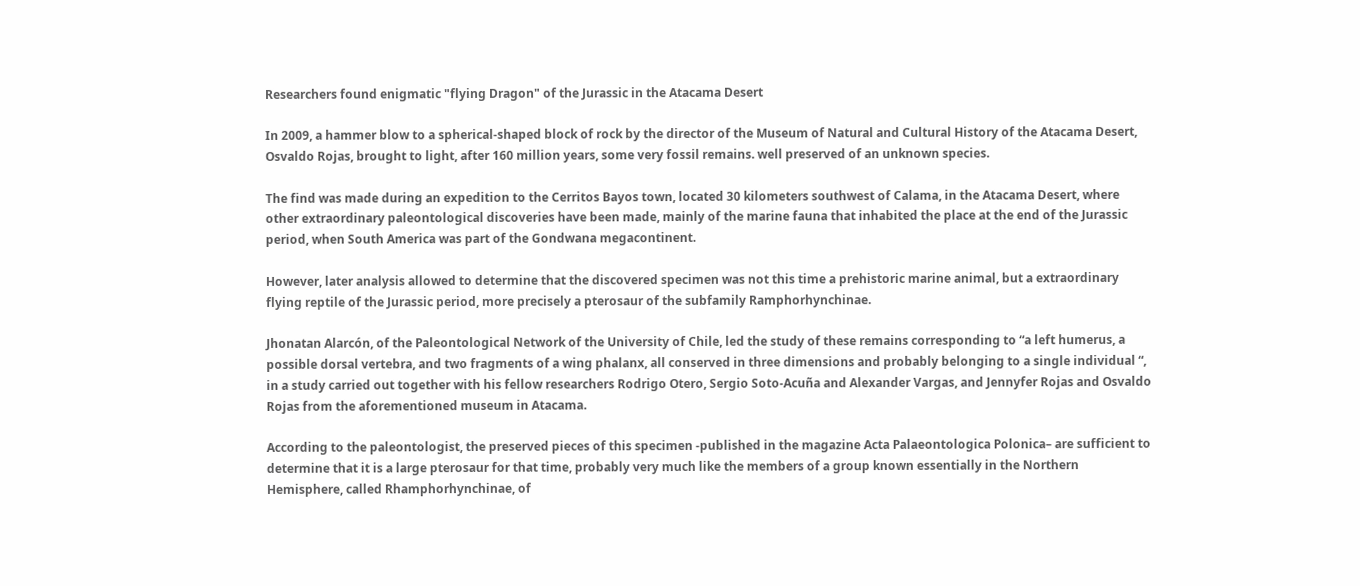Researchers found enigmatic "flying Dragon" of the Jurassic in the Atacama Desert

In 2009, a hammer blow to a spherical-shaped block of rock by the director of the Museum of Natural and Cultural History of the Atacama Desert, Osvaldo Rojas, brought to light, after 160 million years, some very fossil remains. well preserved of an unknown species.

The find was made during an expedition to the Cerritos Bayos town, located 30 kilometers southwest of Calama, in the Atacama Desert, where other extraordinary paleontological discoveries have been made, mainly of the marine fauna that inhabited the place at the end of the Jurassic period, when South America was part of the Gondwana megacontinent.

However, later analysis allowed to determine that the discovered specimen was not this time a prehistoric marine animal, but a extraordinary flying reptile of the Jurassic period, more precisely a pterosaur of the subfamily Ramphorhynchinae.

Jhonatan Alarcón, of the Paleontological Network of the University of Chile, led the study of these remains corresponding to “a left humerus, a possible dorsal vertebra, and two fragments of a wing phalanx, all conserved in three dimensions and probably belonging to a single individual “, in a study carried out together with his fellow researchers Rodrigo Otero, Sergio Soto-Acuña and Alexander Vargas, and Jennyfer Rojas and Osvaldo Rojas from the aforementioned museum in Atacama.

According to the paleontologist, the preserved pieces of this specimen -published in the magazine Acta Palaeontologica Polonica– are sufficient to determine that it is a large pterosaur for that time, probably very much like the members of a group known essentially in the Northern Hemisphere, called Rhamphorhynchinae, of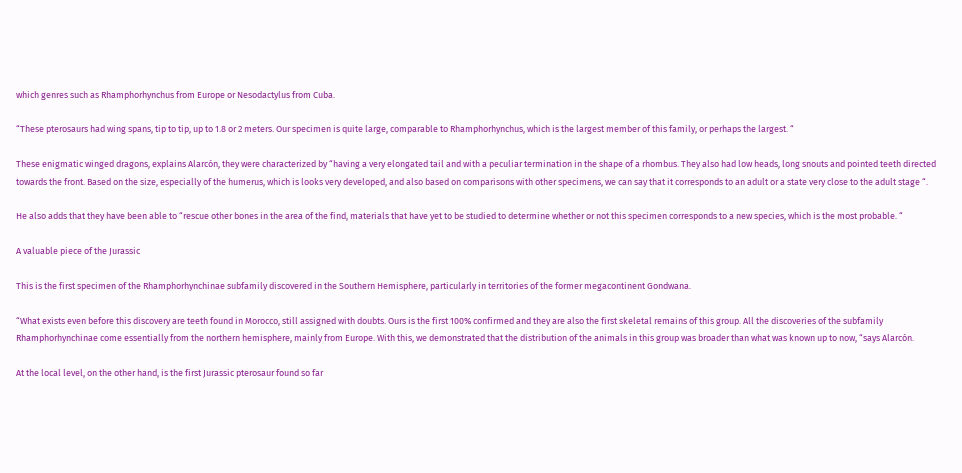which genres such as Rhamphorhynchus from Europe or Nesodactylus from Cuba.

“These pterosaurs had wing spans, tip to tip, up to 1.8 or 2 meters. Our specimen is quite large, comparable to Rhamphorhynchus, which is the largest member of this family, or perhaps the largest. “

These enigmatic winged dragons, explains Alarcón, they were characterized by “having a very elongated tail and with a peculiar termination in the shape of a rhombus. They also had low heads, long snouts and pointed teeth directed towards the front. Based on the size, especially of the humerus, which is looks very developed, and also based on comparisons with other specimens, we can say that it corresponds to an adult or a state very close to the adult stage “.

He also adds that they have been able to “rescue other bones in the area of the find, materials that have yet to be studied to determine whether or not this specimen corresponds to a new species, which is the most probable. “

A valuable piece of the Jurassic

This is the first specimen of the Rhamphorhynchinae subfamily discovered in the Southern Hemisphere, particularly in territories of the former megacontinent Gondwana.

“What exists even before this discovery are teeth found in Morocco, still assigned with doubts. Ours is the first 100% confirmed and they are also the first skeletal remains of this group. All the discoveries of the subfamily Rhamphorhynchinae come essentially from the northern hemisphere, mainly from Europe. With this, we demonstrated that the distribution of the animals in this group was broader than what was known up to now, “says Alarcón.

At the local level, on the other hand, is the first Jurassic pterosaur found so far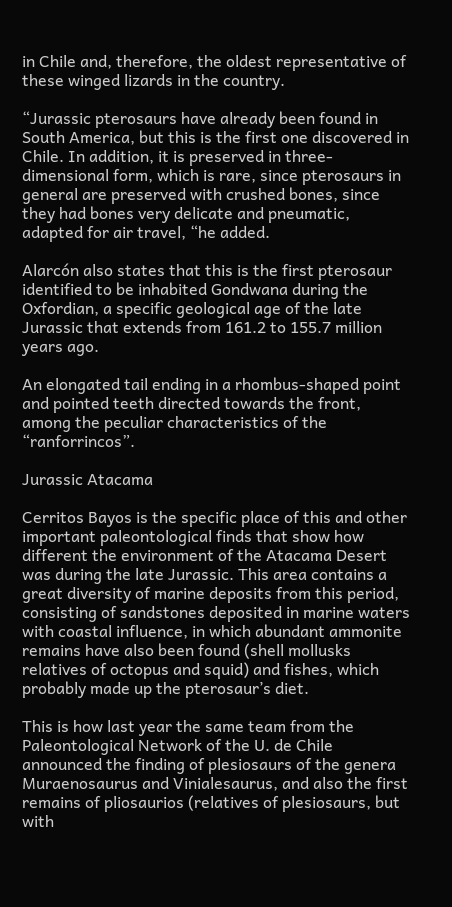in Chile and, therefore, the oldest representative of these winged lizards in the country.

“Jurassic pterosaurs have already been found in South America, but this is the first one discovered in Chile. In addition, it is preserved in three-dimensional form, which is rare, since pterosaurs in general are preserved with crushed bones, since they had bones very delicate and pneumatic, adapted for air travel, “he added.

Alarcón also states that this is the first pterosaur identified to be inhabited Gondwana during the Oxfordian, a specific geological age of the late Jurassic that extends from 161.2 to 155.7 million years ago.

An elongated tail ending in a rhombus-shaped point and pointed teeth directed towards the front, among the peculiar characteristics of the “ranforrincos”.

Jurassic Atacama

Cerritos Bayos is the specific place of this and other important paleontological finds that show how different the environment of the Atacama Desert was during the late Jurassic. This area contains a great diversity of marine deposits from this period, consisting of sandstones deposited in marine waters with coastal influence, in which abundant ammonite remains have also been found (shell mollusks relatives of octopus and squid) and fishes, which probably made up the pterosaur’s diet.

This is how last year the same team from the Paleontological Network of the U. de Chile announced the finding of plesiosaurs of the genera Muraenosaurus and Vinialesaurus, and also the first remains of pliosaurios (relatives of plesiosaurs, but with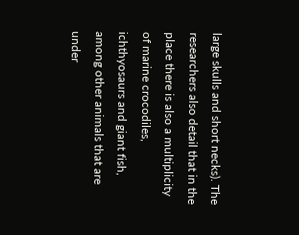large skulls and short necks). The researchers also detail that in the place there is also a multiplicity of marine crocodiles, ichthyosaurs and giant fish, among other animals that are under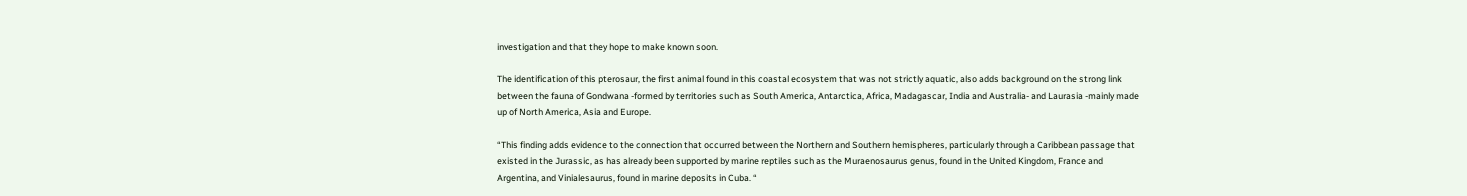investigation and that they hope to make known soon.

The identification of this pterosaur, the first animal found in this coastal ecosystem that was not strictly aquatic, also adds background on the strong link between the fauna of Gondwana -formed by territories such as South America, Antarctica, Africa, Madagascar, India and Australia- and Laurasia -mainly made up of North America, Asia and Europe.

“This finding adds evidence to the connection that occurred between the Northern and Southern hemispheres, particularly through a Caribbean passage that existed in the Jurassic, as has already been supported by marine reptiles such as the Muraenosaurus genus, found in the United Kingdom, France and Argentina, and Vinialesaurus, found in marine deposits in Cuba. “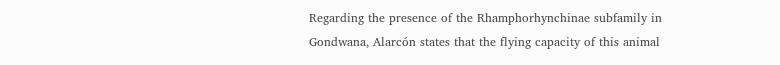Regarding the presence of the Rhamphorhynchinae subfamily in Gondwana, Alarcón states that the flying capacity of this animal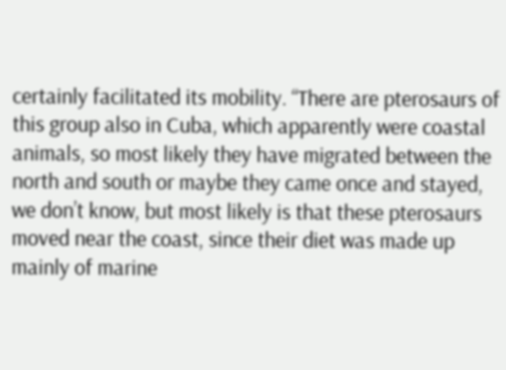certainly facilitated its mobility. “There are pterosaurs of this group also in Cuba, which apparently were coastal animals, so most likely they have migrated between the north and south or maybe they came once and stayed, we don’t know, but most likely is that these pterosaurs moved near the coast, since their diet was made up mainly of marine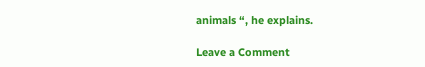animals “, he explains.

Leave a Comment